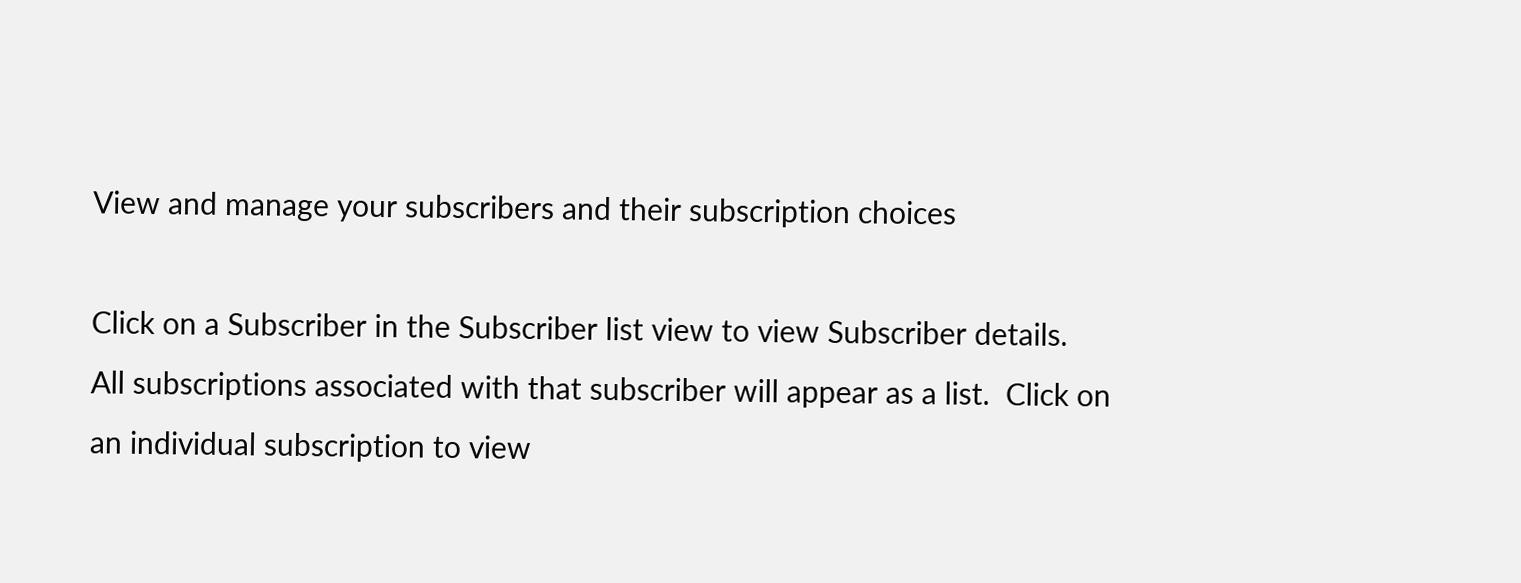View and manage your subscribers and their subscription choices

Click on a Subscriber in the Subscriber list view to view Subscriber details.  All subscriptions associated with that subscriber will appear as a list.  Click on an individual subscription to view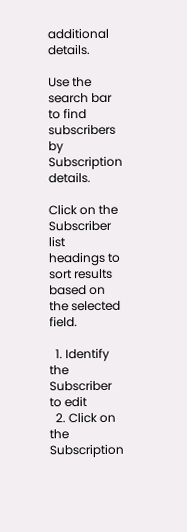additional details.

Use the search bar to find subscribers by Subscription details.

Click on the Subscriber list headings to sort results based on the selected field.

  1. Identify the Subscriber to edit
  2. Click on the Subscription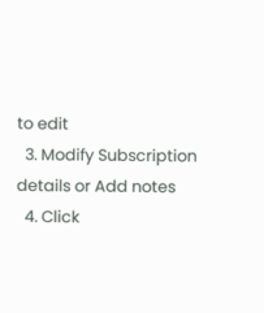to edit
  3. Modify Subscription details or Add notes
  4. Click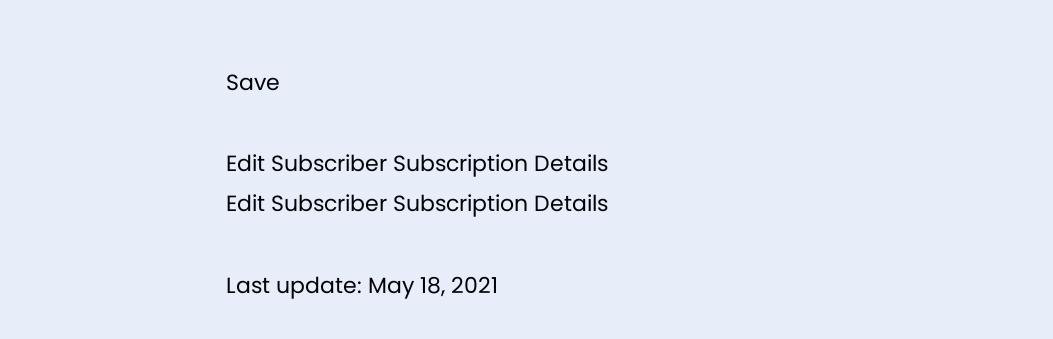Save

Edit Subscriber Subscription Details
Edit Subscriber Subscription Details

Last update: May 18, 2021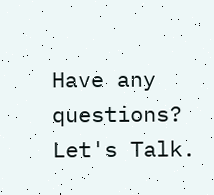Have any questions?
Let's Talk.